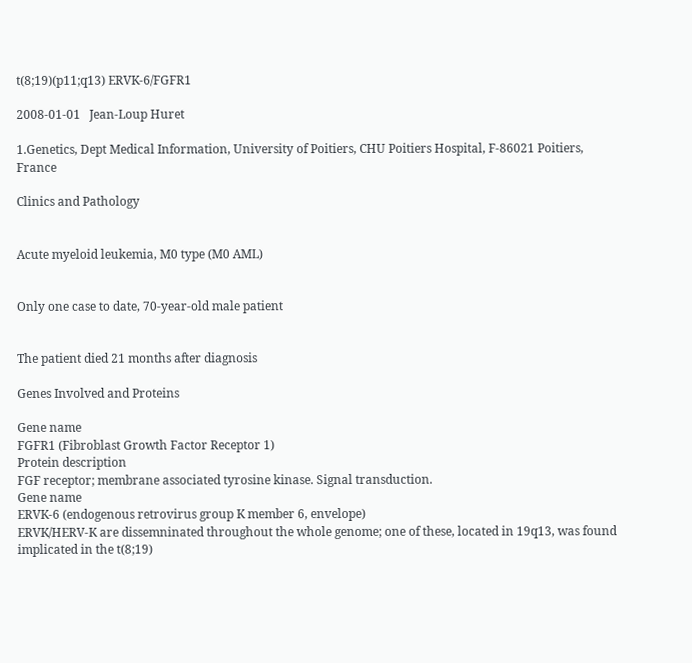t(8;19)(p11;q13) ERVK-6/FGFR1

2008-01-01   Jean-Loup Huret

1.Genetics, Dept Medical Information, University of Poitiers, CHU Poitiers Hospital, F-86021 Poitiers, France

Clinics and Pathology


Acute myeloid leukemia, M0 type (M0 AML)


Only one case to date, 70-year-old male patient


The patient died 21 months after diagnosis

Genes Involved and Proteins

Gene name
FGFR1 (Fibroblast Growth Factor Receptor 1)
Protein description
FGF receptor; membrane associated tyrosine kinase. Signal transduction.
Gene name
ERVK-6 (endogenous retrovirus group K member 6, envelope)
ERVK/HERV-K are dissemninated throughout the whole genome; one of these, located in 19q13, was found implicated in the t(8;19)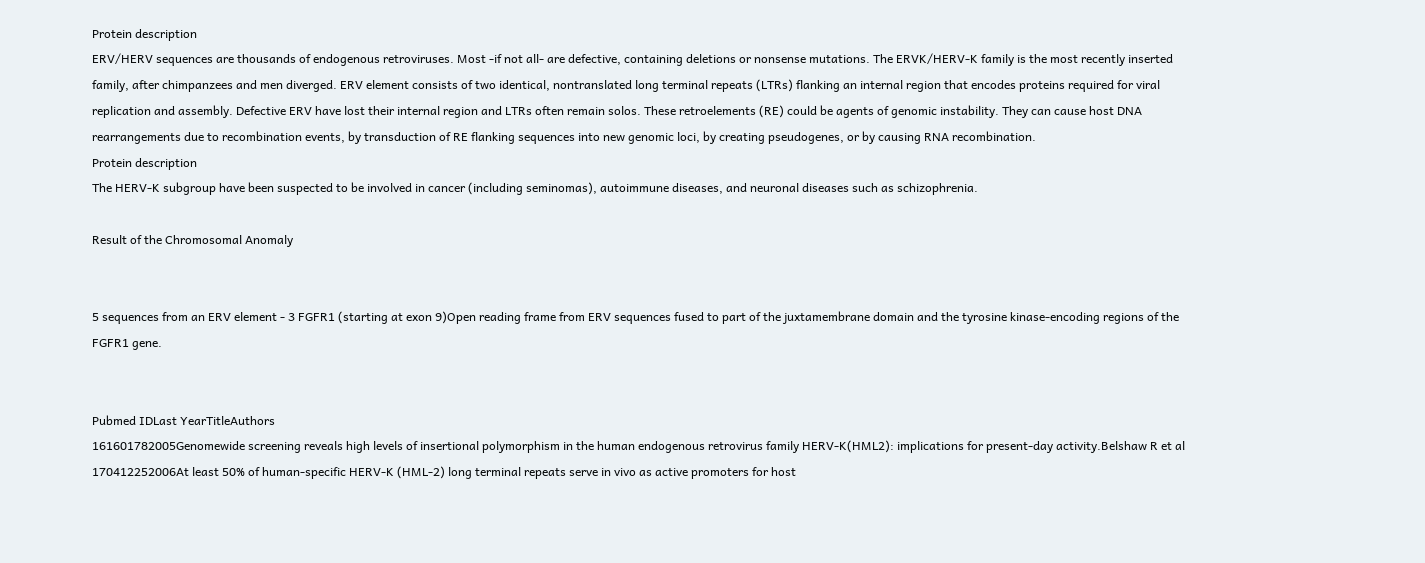Protein description
ERV/HERV sequences are thousands of endogenous retroviruses. Most -if not all- are defective, containing deletions or nonsense mutations. The ERVK/HERV-K family is the most recently inserted family, after chimpanzees and men diverged. ERV element consists of two identical, nontranslated long terminal repeats (LTRs) flanking an internal region that encodes proteins required for viral replication and assembly. Defective ERV have lost their internal region and LTRs often remain solos. These retroelements (RE) could be agents of genomic instability. They can cause host DNA rearrangements due to recombination events, by transduction of RE flanking sequences into new genomic loci, by creating pseudogenes, or by causing RNA recombination.
Protein description
The HERV-K subgroup have been suspected to be involved in cancer (including seminomas), autoimmune diseases, and neuronal diseases such as schizophrenia.

Result of the Chromosomal Anomaly


5 sequences from an ERV element - 3 FGFR1 (starting at exon 9)Open reading frame from ERV sequences fused to part of the juxtamembrane domain and the tyrosine kinase-encoding regions of the FGFR1 gene.


Pubmed IDLast YearTitleAuthors
161601782005Genomewide screening reveals high levels of insertional polymorphism in the human endogenous retrovirus family HERV-K(HML2): implications for present-day activity.Belshaw R et al
170412252006At least 50% of human-specific HERV-K (HML-2) long terminal repeats serve in vivo as active promoters for host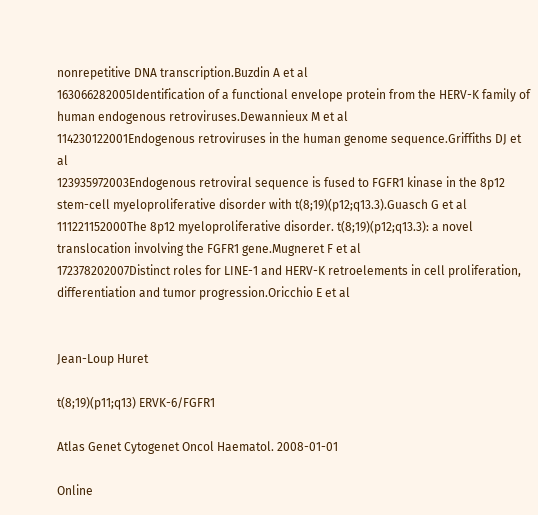nonrepetitive DNA transcription.Buzdin A et al
163066282005Identification of a functional envelope protein from the HERV-K family of human endogenous retroviruses.Dewannieux M et al
114230122001Endogenous retroviruses in the human genome sequence.Griffiths DJ et al
123935972003Endogenous retroviral sequence is fused to FGFR1 kinase in the 8p12 stem-cell myeloproliferative disorder with t(8;19)(p12;q13.3).Guasch G et al
111221152000The 8p12 myeloproliferative disorder. t(8;19)(p12;q13.3): a novel translocation involving the FGFR1 gene.Mugneret F et al
172378202007Distinct roles for LINE-1 and HERV-K retroelements in cell proliferation, differentiation and tumor progression.Oricchio E et al


Jean-Loup Huret

t(8;19)(p11;q13) ERVK-6/FGFR1

Atlas Genet Cytogenet Oncol Haematol. 2008-01-01

Online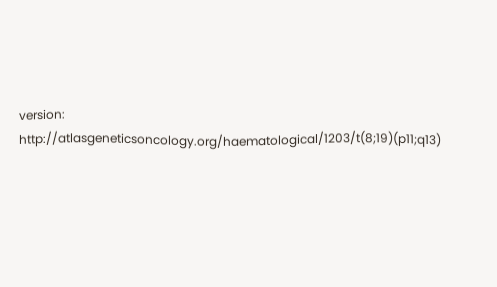version: http://atlasgeneticsoncology.org/haematological/1203/t(8;19)(p11;q13)